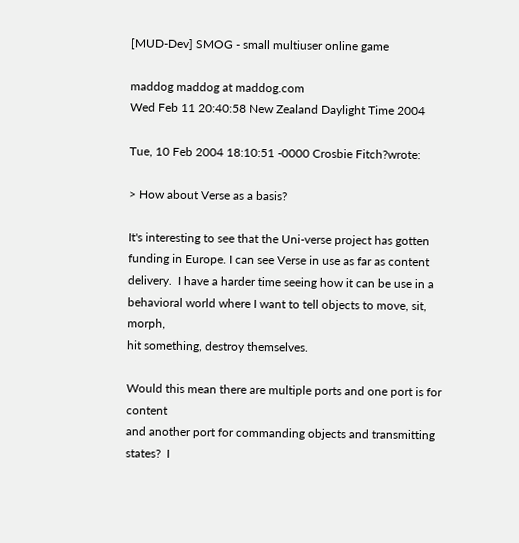[MUD-Dev] SMOG - small multiuser online game

maddog maddog at maddog.com
Wed Feb 11 20:40:58 New Zealand Daylight Time 2004

Tue, 10 Feb 2004 18:10:51 -0000 Crosbie Fitch?wrote:

> How about Verse as a basis?

It's interesting to see that the Uni-verse project has gotten
funding in Europe. I can see Verse in use as far as content
delivery.  I have a harder time seeing how it can be use in a
behavioral world where I want to tell objects to move, sit, morph,
hit something, destroy themselves.

Would this mean there are multiple ports and one port is for content
and another port for commanding objects and transmitting states?  I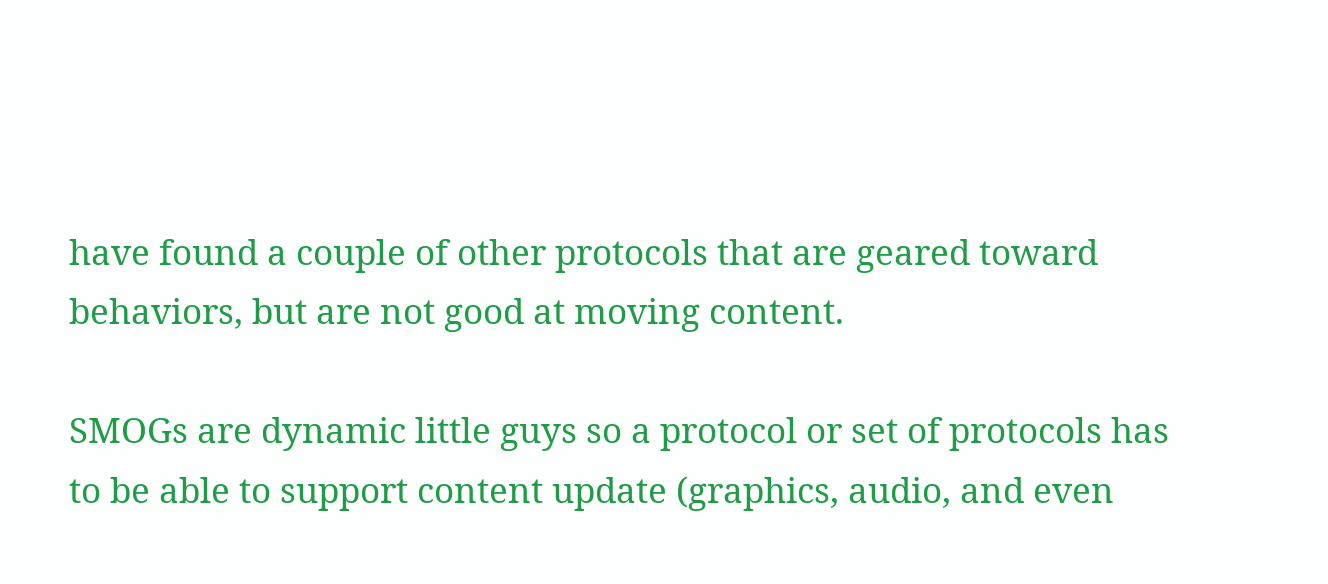have found a couple of other protocols that are geared toward
behaviors, but are not good at moving content.

SMOGs are dynamic little guys so a protocol or set of protocols has
to be able to support content update (graphics, audio, and even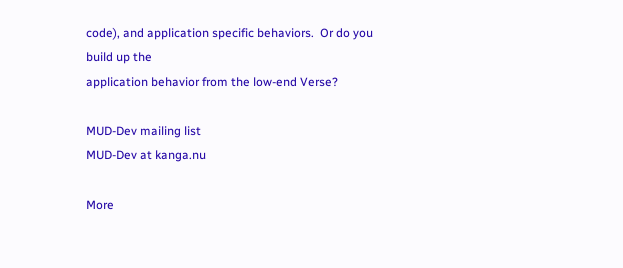code), and application specific behaviors.  Or do you build up the
application behavior from the low-end Verse?

MUD-Dev mailing list
MUD-Dev at kanga.nu

More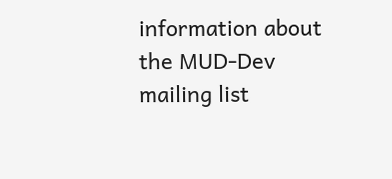information about the MUD-Dev mailing list